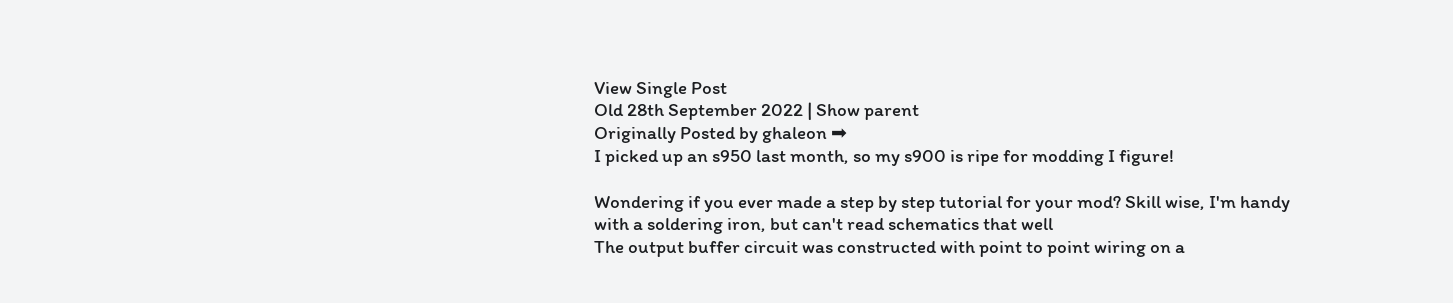View Single Post
Old 28th September 2022 | Show parent
Originally Posted by ghaleon ➡
I picked up an s950 last month, so my s900 is ripe for modding I figure!

Wondering if you ever made a step by step tutorial for your mod? Skill wise, I'm handy with a soldering iron, but can't read schematics that well
The output buffer circuit was constructed with point to point wiring on a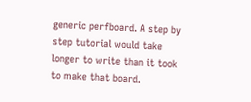generic perfboard. A step by step tutorial would take longer to write than it took to make that board.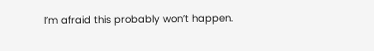I’m afraid this probably won’t happen.